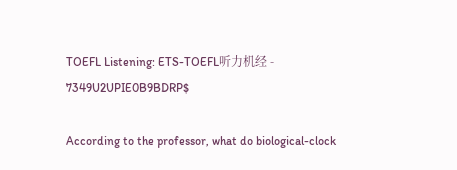TOEFL Listening: ETS-TOEFL听力机经 - 7349U2UPIE0B9BDRP$

According to the professor, what do biological-clock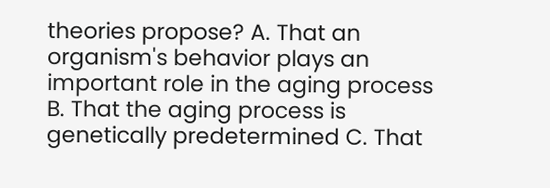theories propose? A. That an organism's behavior plays an important role in the aging process B. That the aging process is genetically predetermined C. That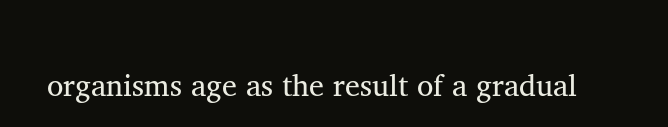organisms age as the result of a gradual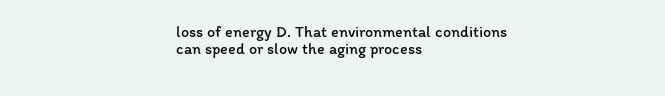loss of energy D. That environmental conditions can speed or slow the aging process